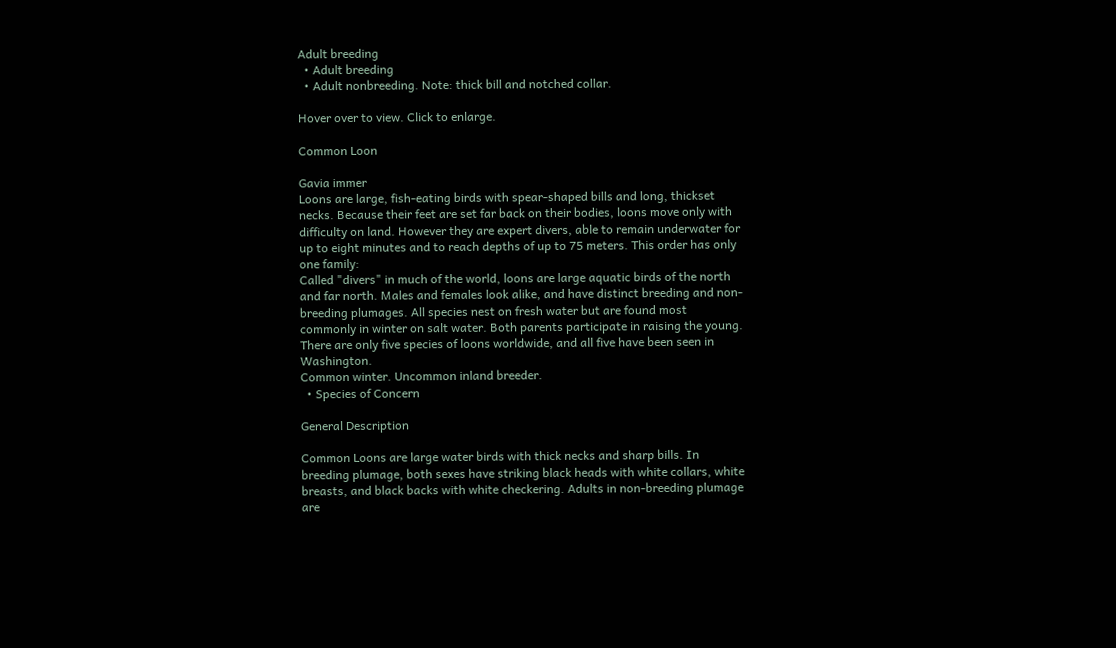Adult breeding
  • Adult breeding
  • Adult nonbreeding. Note: thick bill and notched collar.

Hover over to view. Click to enlarge.

Common Loon

Gavia immer
Loons are large, fish-eating birds with spear-shaped bills and long, thickset necks. Because their feet are set far back on their bodies, loons move only with difficulty on land. However they are expert divers, able to remain underwater for up to eight minutes and to reach depths of up to 75 meters. This order has only one family:
Called "divers" in much of the world, loons are large aquatic birds of the north and far north. Males and females look alike, and have distinct breeding and non-breeding plumages. All species nest on fresh water but are found most commonly in winter on salt water. Both parents participate in raising the young. There are only five species of loons worldwide, and all five have been seen in Washington.
Common winter. Uncommon inland breeder.
  • Species of Concern

General Description

Common Loons are large water birds with thick necks and sharp bills. In breeding plumage, both sexes have striking black heads with white collars, white breasts, and black backs with white checkering. Adults in non-breeding plumage are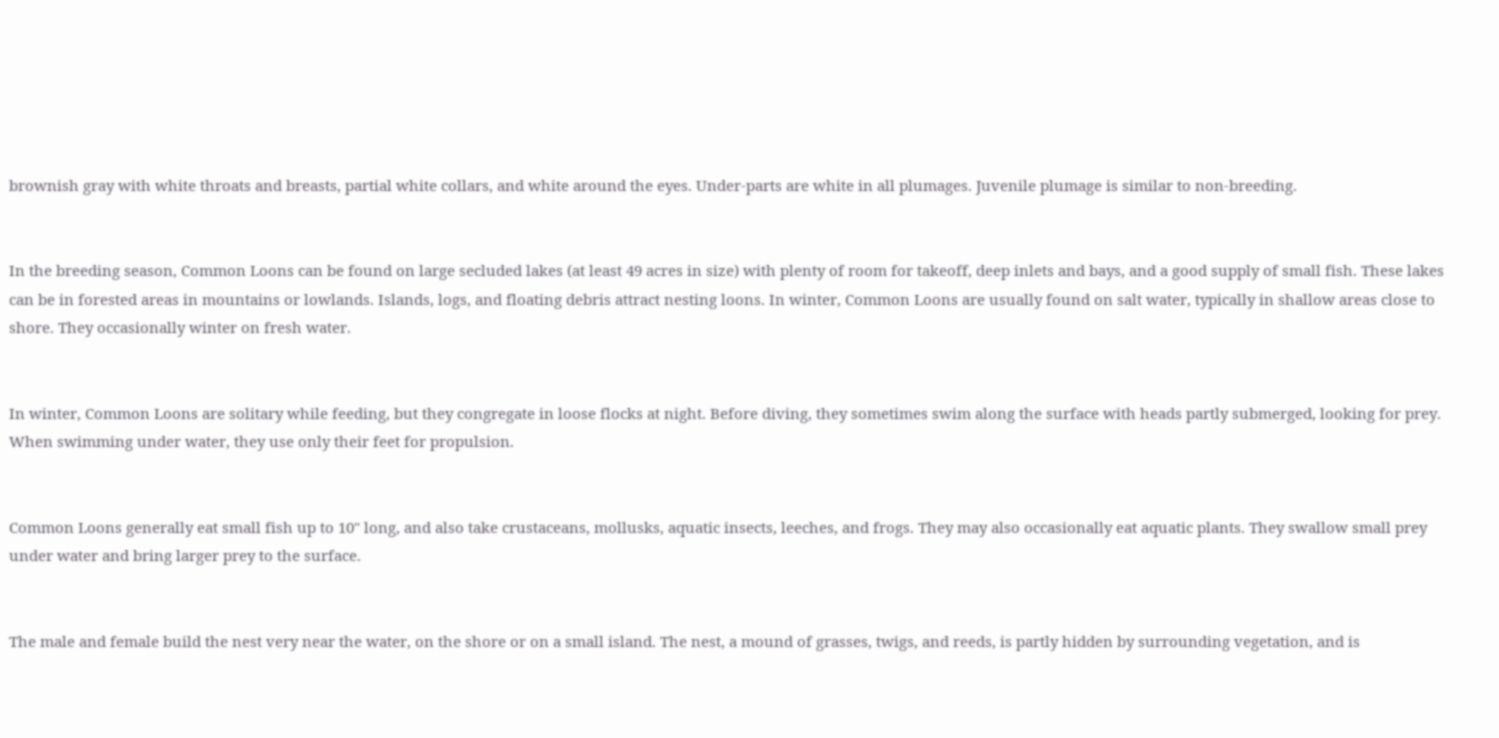brownish gray with white throats and breasts, partial white collars, and white around the eyes. Under-parts are white in all plumages. Juvenile plumage is similar to non-breeding.


In the breeding season, Common Loons can be found on large secluded lakes (at least 49 acres in size) with plenty of room for takeoff, deep inlets and bays, and a good supply of small fish. These lakes can be in forested areas in mountains or lowlands. Islands, logs, and floating debris attract nesting loons. In winter, Common Loons are usually found on salt water, typically in shallow areas close to shore. They occasionally winter on fresh water.


In winter, Common Loons are solitary while feeding, but they congregate in loose flocks at night. Before diving, they sometimes swim along the surface with heads partly submerged, looking for prey. When swimming under water, they use only their feet for propulsion.


Common Loons generally eat small fish up to 10" long, and also take crustaceans, mollusks, aquatic insects, leeches, and frogs. They may also occasionally eat aquatic plants. They swallow small prey under water and bring larger prey to the surface.


The male and female build the nest very near the water, on the shore or on a small island. The nest, a mound of grasses, twigs, and reeds, is partly hidden by surrounding vegetation, and is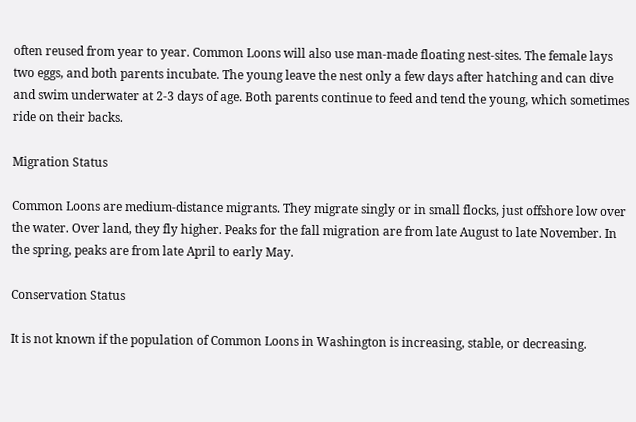often reused from year to year. Common Loons will also use man-made floating nest-sites. The female lays two eggs, and both parents incubate. The young leave the nest only a few days after hatching and can dive and swim underwater at 2-3 days of age. Both parents continue to feed and tend the young, which sometimes ride on their backs.

Migration Status

Common Loons are medium-distance migrants. They migrate singly or in small flocks, just offshore low over the water. Over land, they fly higher. Peaks for the fall migration are from late August to late November. In the spring, peaks are from late April to early May.

Conservation Status

It is not known if the population of Common Loons in Washington is increasing, stable, or decreasing.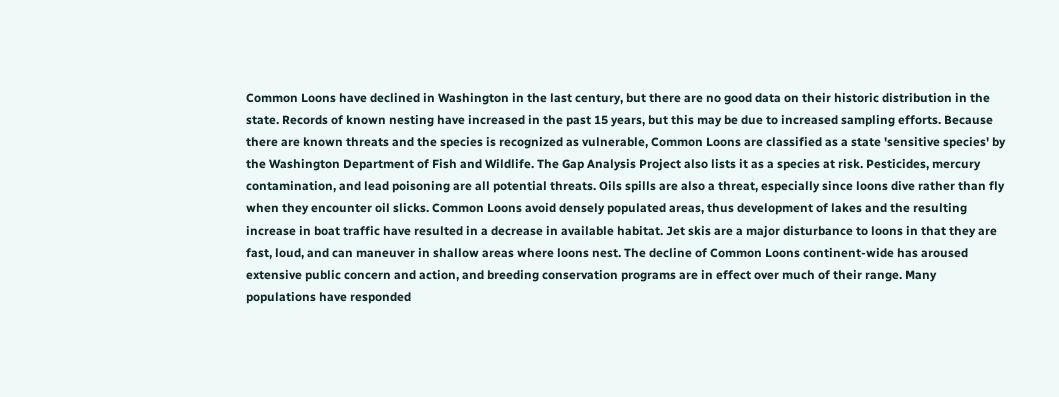Common Loons have declined in Washington in the last century, but there are no good data on their historic distribution in the state. Records of known nesting have increased in the past 15 years, but this may be due to increased sampling efforts. Because there are known threats and the species is recognized as vulnerable, Common Loons are classified as a state 'sensitive species' by the Washington Department of Fish and Wildlife. The Gap Analysis Project also lists it as a species at risk. Pesticides, mercury contamination, and lead poisoning are all potential threats. Oils spills are also a threat, especially since loons dive rather than fly when they encounter oil slicks. Common Loons avoid densely populated areas, thus development of lakes and the resulting increase in boat traffic have resulted in a decrease in available habitat. Jet skis are a major disturbance to loons in that they are fast, loud, and can maneuver in shallow areas where loons nest. The decline of Common Loons continent-wide has aroused extensive public concern and action, and breeding conservation programs are in effect over much of their range. Many populations have responded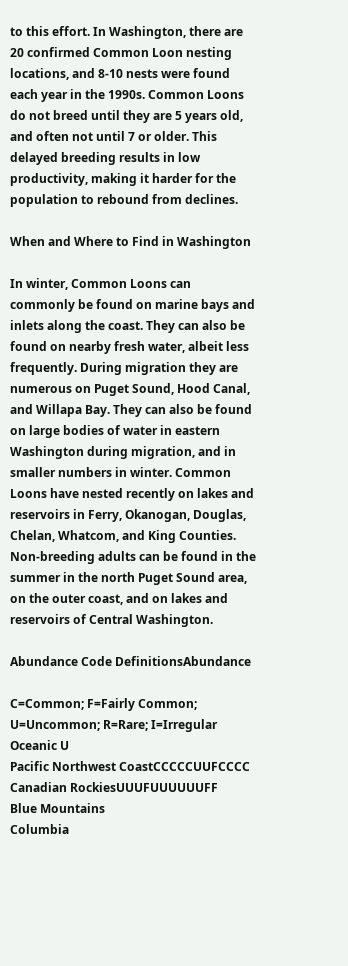to this effort. In Washington, there are 20 confirmed Common Loon nesting locations, and 8-10 nests were found each year in the 1990s. Common Loons do not breed until they are 5 years old, and often not until 7 or older. This delayed breeding results in low productivity, making it harder for the population to rebound from declines.

When and Where to Find in Washington

In winter, Common Loons can commonly be found on marine bays and inlets along the coast. They can also be found on nearby fresh water, albeit less frequently. During migration they are numerous on Puget Sound, Hood Canal, and Willapa Bay. They can also be found on large bodies of water in eastern Washington during migration, and in smaller numbers in winter. Common Loons have nested recently on lakes and reservoirs in Ferry, Okanogan, Douglas, Chelan, Whatcom, and King Counties. Non-breeding adults can be found in the summer in the north Puget Sound area, on the outer coast, and on lakes and reservoirs of Central Washington.

Abundance Code DefinitionsAbundance

C=Common; F=Fairly Common; U=Uncommon; R=Rare; I=Irregular
Oceanic U
Pacific Northwest CoastCCCCCUUFCCCC
Canadian RockiesUUUFUUUUUUFF
Blue Mountains
Columbia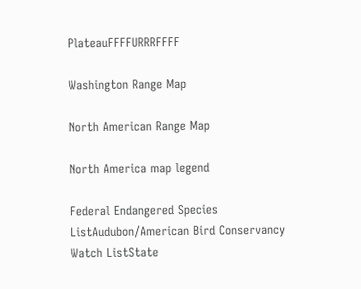PlateauFFFFURRRFFFF

Washington Range Map

North American Range Map

North America map legend

Federal Endangered Species ListAudubon/American Bird Conservancy Watch ListState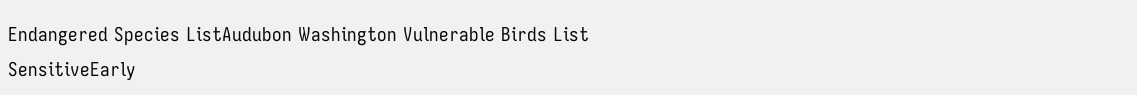Endangered Species ListAudubon Washington Vulnerable Birds List
SensitiveEarly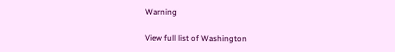Warning

View full list of Washington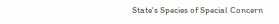State's Species of Special Concern